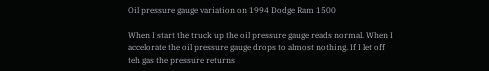Oil pressure gauge variation on 1994 Dodge Ram 1500

When I start the truck up the oil pressure gauge reads normal. When I accelorate the oil pressure gauge drops to almost nothing. If I let off teh gas the pressure returns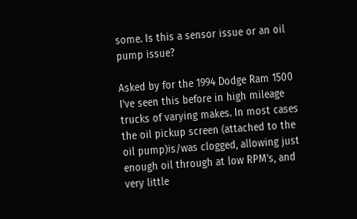some. Is this a sensor issue or an oil pump issue?

Asked by for the 1994 Dodge Ram 1500
I've seen this before in high mileage trucks of varying makes. In most cases the oil pickup screen (attached to the oil pump)is/was clogged, allowing just enough oil through at low RPM's, and very little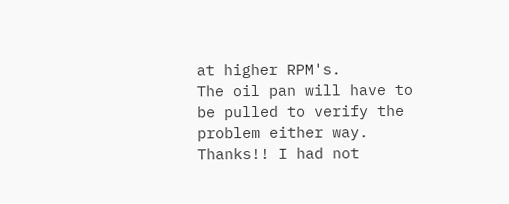at higher RPM's.
The oil pan will have to be pulled to verify the problem either way.
Thanks!! I had not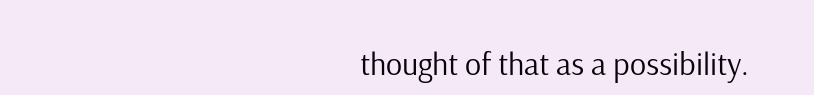thought of that as a possibility.